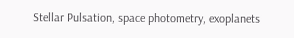Stellar Pulsation, space photometry, exoplanets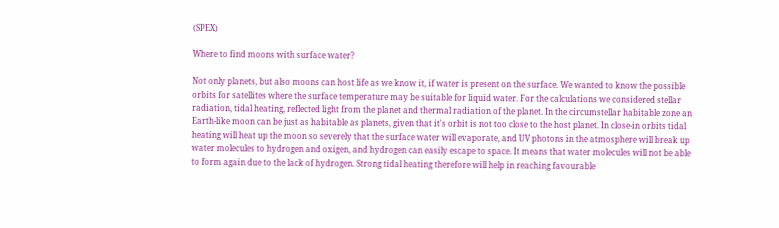(SPEX)

Where to find moons with surface water?

Not only planets, but also moons can host life as we know it, if water is present on the surface. We wanted to know the possible orbits for satellites where the surface temperature may be suitable for liquid water. For the calculations we considered stellar radiation, tidal heating, reflected light from the planet and thermal radiation of the planet. In the circumstellar habitable zone an Earth-like moon can be just as habitable as planets, given that it's orbit is not too close to the host planet. In close-in orbits tidal heating will heat up the moon so severely that the surface water will evaporate, and UV photons in the atmosphere will break up water molecules to hydrogen and oxigen, and hydrogen can easily escape to space. It means that water molecules will not be able to form again due to the lack of hydrogen. Strong tidal heating therefore will help in reaching favourable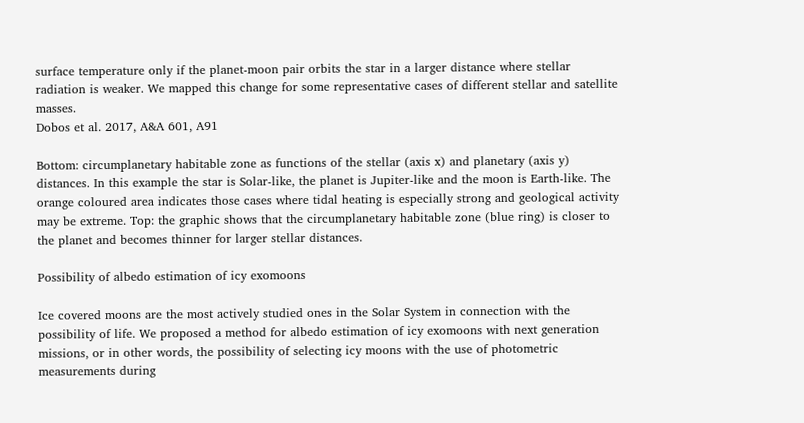surface temperature only if the planet-moon pair orbits the star in a larger distance where stellar radiation is weaker. We mapped this change for some representative cases of different stellar and satellite masses.
Dobos et al. 2017, A&A 601, A91

Bottom: circumplanetary habitable zone as functions of the stellar (axis x) and planetary (axis y) distances. In this example the star is Solar-like, the planet is Jupiter-like and the moon is Earth-like. The orange coloured area indicates those cases where tidal heating is especially strong and geological activity may be extreme. Top: the graphic shows that the circumplanetary habitable zone (blue ring) is closer to the planet and becomes thinner for larger stellar distances.

Possibility of albedo estimation of icy exomoons

Ice covered moons are the most actively studied ones in the Solar System in connection with the possibility of life. We proposed a method for albedo estimation of icy exomoons with next generation missions, or in other words, the possibility of selecting icy moons with the use of photometric measurements during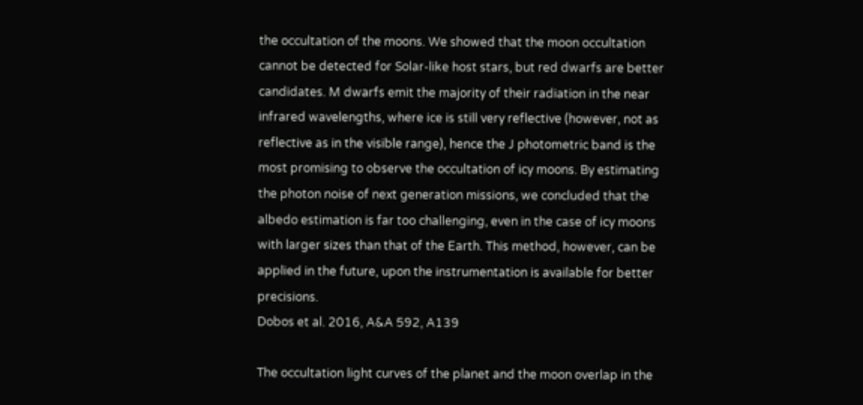the occultation of the moons. We showed that the moon occultation cannot be detected for Solar-like host stars, but red dwarfs are better candidates. M dwarfs emit the majority of their radiation in the near infrared wavelengths, where ice is still very reflective (however, not as reflective as in the visible range), hence the J photometric band is the most promising to observe the occultation of icy moons. By estimating the photon noise of next generation missions, we concluded that the albedo estimation is far too challenging, even in the case of icy moons with larger sizes than that of the Earth. This method, however, can be applied in the future, upon the instrumentation is available for better precisions.
Dobos et al. 2016, A&A 592, A139

The occultation light curves of the planet and the moon overlap in the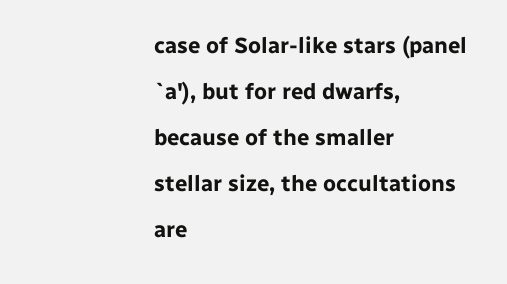case of Solar-like stars (panel `a'), but for red dwarfs, because of the smaller stellar size, the occultations are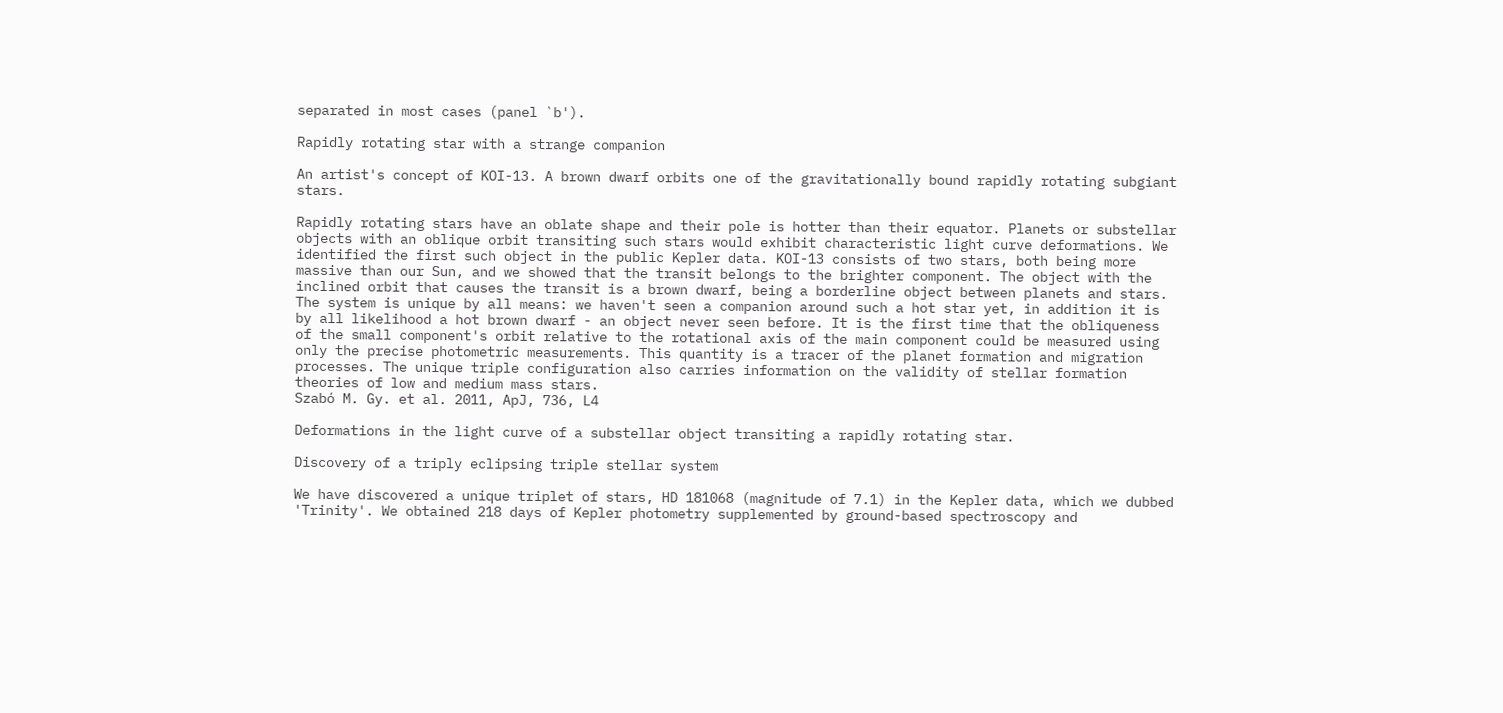separated in most cases (panel `b').

Rapidly rotating star with a strange companion

An artist's concept of KOI-13. A brown dwarf orbits one of the gravitationally bound rapidly rotating subgiant stars.

Rapidly rotating stars have an oblate shape and their pole is hotter than their equator. Planets or substellar objects with an oblique orbit transiting such stars would exhibit characteristic light curve deformations. We identified the first such object in the public Kepler data. KOI-13 consists of two stars, both being more massive than our Sun, and we showed that the transit belongs to the brighter component. The object with the inclined orbit that causes the transit is a brown dwarf, being a borderline object between planets and stars. The system is unique by all means: we haven't seen a companion around such a hot star yet, in addition it is by all likelihood a hot brown dwarf - an object never seen before. It is the first time that the obliqueness of the small component's orbit relative to the rotational axis of the main component could be measured using only the precise photometric measurements. This quantity is a tracer of the planet formation and migration processes. The unique triple configuration also carries information on the validity of stellar formation theories of low and medium mass stars.
Szabó M. Gy. et al. 2011, ApJ, 736, L4

Deformations in the light curve of a substellar object transiting a rapidly rotating star.

Discovery of a triply eclipsing triple stellar system

We have discovered a unique triplet of stars, HD 181068 (magnitude of 7.1) in the Kepler data, which we dubbed 'Trinity'. We obtained 218 days of Kepler photometry supplemented by ground-based spectroscopy and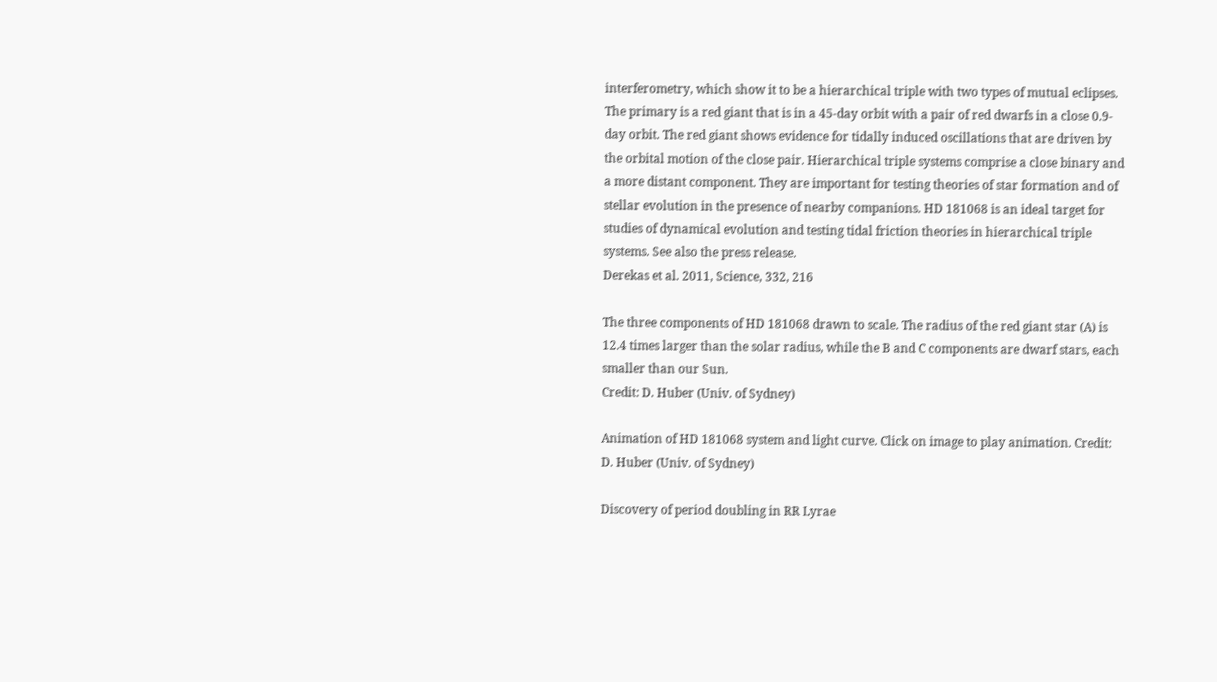interferometry, which show it to be a hierarchical triple with two types of mutual eclipses. The primary is a red giant that is in a 45-day orbit with a pair of red dwarfs in a close 0.9-day orbit. The red giant shows evidence for tidally induced oscillations that are driven by the orbital motion of the close pair. Hierarchical triple systems comprise a close binary and a more distant component. They are important for testing theories of star formation and of stellar evolution in the presence of nearby companions. HD 181068 is an ideal target for studies of dynamical evolution and testing tidal friction theories in hierarchical triple systems. See also the press release.
Derekas et al. 2011, Science, 332, 216

The three components of HD 181068 drawn to scale. The radius of the red giant star (A) is 12.4 times larger than the solar radius, while the B and C components are dwarf stars, each smaller than our Sun.
Credit: D. Huber (Univ. of Sydney)

Animation of HD 181068 system and light curve. Click on image to play animation. Credit: D. Huber (Univ. of Sydney)

Discovery of period doubling in RR Lyrae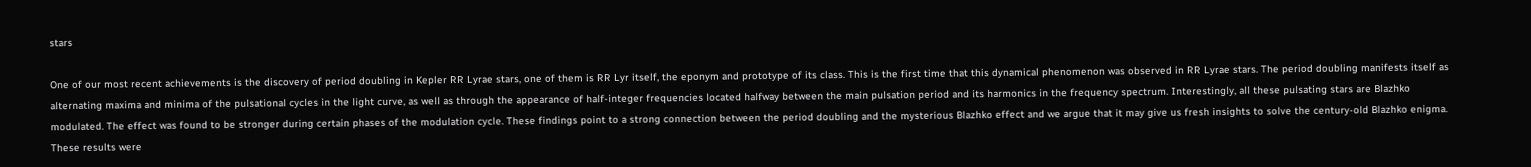stars

One of our most recent achievements is the discovery of period doubling in Kepler RR Lyrae stars, one of them is RR Lyr itself, the eponym and prototype of its class. This is the first time that this dynamical phenomenon was observed in RR Lyrae stars. The period doubling manifests itself as alternating maxima and minima of the pulsational cycles in the light curve, as well as through the appearance of half-integer frequencies located halfway between the main pulsation period and its harmonics in the frequency spectrum. Interestingly, all these pulsating stars are Blazhko modulated. The effect was found to be stronger during certain phases of the modulation cycle. These findings point to a strong connection between the period doubling and the mysterious Blazhko effect and we argue that it may give us fresh insights to solve the century-old Blazhko enigma. These results were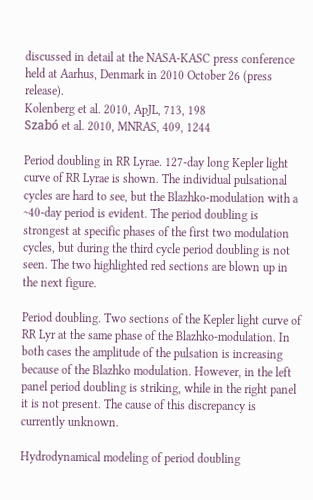discussed in detail at the NASA-KASC press conference held at Aarhus, Denmark in 2010 October 26 (press release).
Kolenberg et al. 2010, ApJL, 713, 198
Szabó et al. 2010, MNRAS, 409, 1244

Period doubling in RR Lyrae. 127-day long Kepler light curve of RR Lyrae is shown. The individual pulsational cycles are hard to see, but the Blazhko-modulation with a ~40-day period is evident. The period doubling is strongest at specific phases of the first two modulation cycles, but during the third cycle period doubling is not seen. The two highlighted red sections are blown up in the next figure.

Period doubling. Two sections of the Kepler light curve of RR Lyr at the same phase of the Blazhko-modulation. In both cases the amplitude of the pulsation is increasing because of the Blazhko modulation. However, in the left panel period doubling is striking, while in the right panel it is not present. The cause of this discrepancy is currently unknown.

Hydrodynamical modeling of period doubling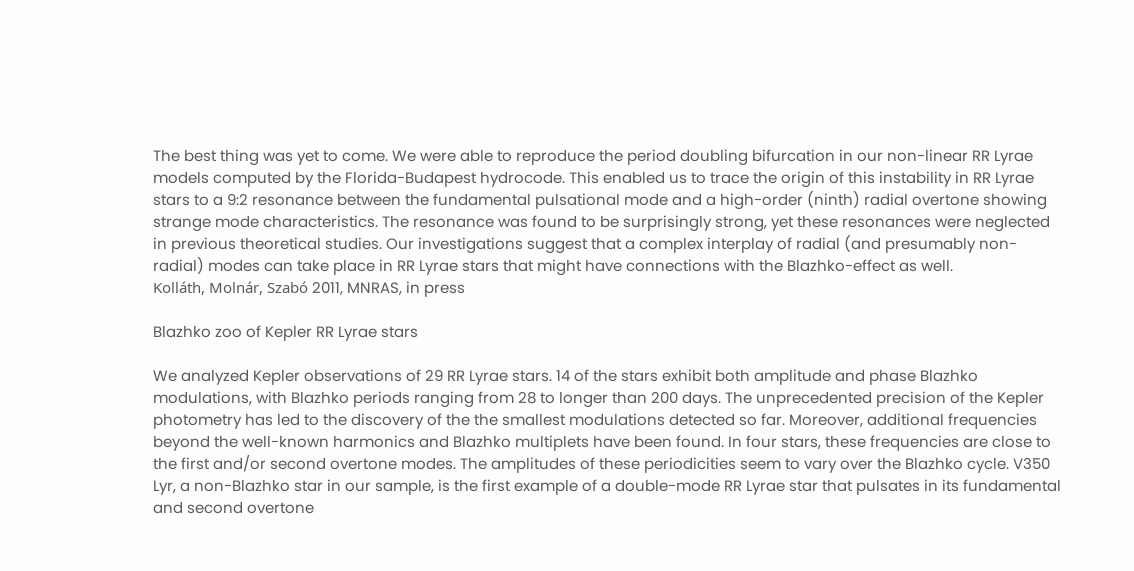The best thing was yet to come. We were able to reproduce the period doubling bifurcation in our non-linear RR Lyrae models computed by the Florida-Budapest hydrocode. This enabled us to trace the origin of this instability in RR Lyrae stars to a 9:2 resonance between the fundamental pulsational mode and a high-order (ninth) radial overtone showing strange mode characteristics. The resonance was found to be surprisingly strong, yet these resonances were neglected in previous theoretical studies. Our investigations suggest that a complex interplay of radial (and presumably non-radial) modes can take place in RR Lyrae stars that might have connections with the Blazhko-effect as well.
Kolláth, Molnár, Szabó 2011, MNRAS, in press

Blazhko zoo of Kepler RR Lyrae stars

We analyzed Kepler observations of 29 RR Lyrae stars. 14 of the stars exhibit both amplitude and phase Blazhko modulations, with Blazhko periods ranging from 28 to longer than 200 days. The unprecedented precision of the Kepler photometry has led to the discovery of the the smallest modulations detected so far. Moreover, additional frequencies beyond the well-known harmonics and Blazhko multiplets have been found. In four stars, these frequencies are close to the first and/or second overtone modes. The amplitudes of these periodicities seem to vary over the Blazhko cycle. V350 Lyr, a non-Blazhko star in our sample, is the first example of a double-mode RR Lyrae star that pulsates in its fundamental and second overtone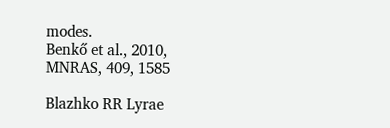modes.
Benkő et al., 2010, MNRAS, 409, 1585

Blazhko RR Lyrae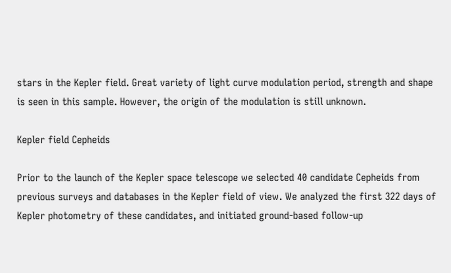stars in the Kepler field. Great variety of light curve modulation period, strength and shape is seen in this sample. However, the origin of the modulation is still unknown.

Kepler field Cepheids

Prior to the launch of the Kepler space telescope we selected 40 candidate Cepheids from previous surveys and databases in the Kepler field of view. We analyzed the first 322 days of Kepler photometry of these candidates, and initiated ground-based follow-up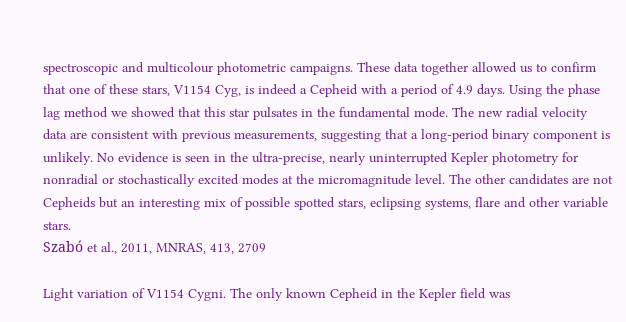spectroscopic and multicolour photometric campaigns. These data together allowed us to confirm that one of these stars, V1154 Cyg, is indeed a Cepheid with a period of 4.9 days. Using the phase lag method we showed that this star pulsates in the fundamental mode. The new radial velocity data are consistent with previous measurements, suggesting that a long-period binary component is unlikely. No evidence is seen in the ultra-precise, nearly uninterrupted Kepler photometry for nonradial or stochastically excited modes at the micromagnitude level. The other candidates are not Cepheids but an interesting mix of possible spotted stars, eclipsing systems, flare and other variable stars.
Szabó et al., 2011, MNRAS, 413, 2709

Light variation of V1154 Cygni. The only known Cepheid in the Kepler field was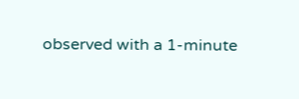observed with a 1-minute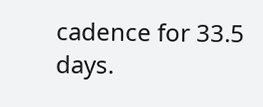cadence for 33.5 days.